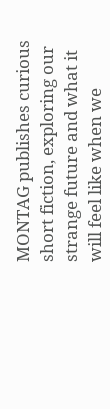MONTAG publishes curious short fiction, exploring our strange future and what it will feel like when we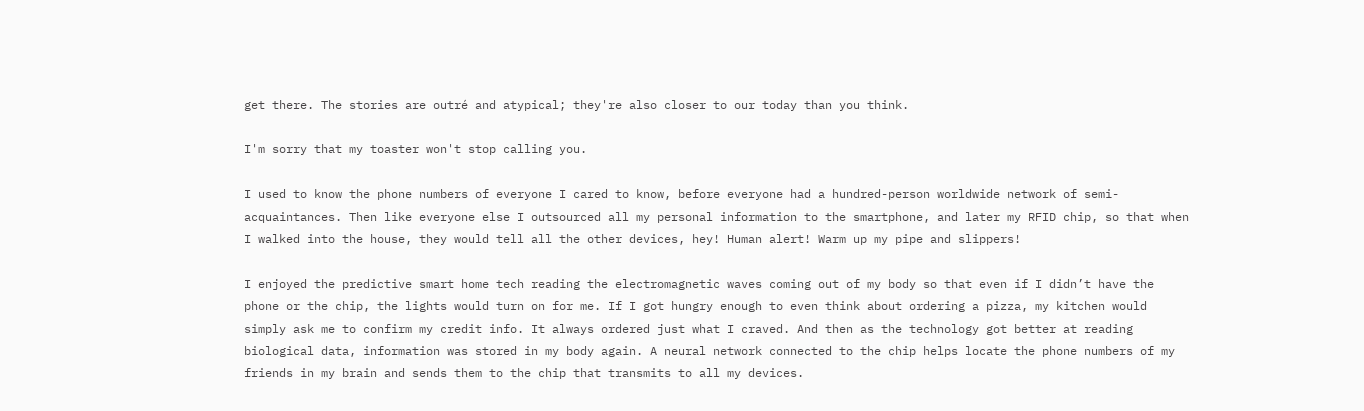get there. The stories are outré and atypical; they're also closer to our today than you think.

I'm sorry that my toaster won't stop calling you.

I used to know the phone numbers of everyone I cared to know, before everyone had a hundred-person worldwide network of semi-acquaintances. Then like everyone else I outsourced all my personal information to the smartphone, and later my RFID chip, so that when I walked into the house, they would tell all the other devices, hey! Human alert! Warm up my pipe and slippers!

I enjoyed the predictive smart home tech reading the electromagnetic waves coming out of my body so that even if I didn’t have the phone or the chip, the lights would turn on for me. If I got hungry enough to even think about ordering a pizza, my kitchen would simply ask me to confirm my credit info. It always ordered just what I craved. And then as the technology got better at reading biological data, information was stored in my body again. A neural network connected to the chip helps locate the phone numbers of my friends in my brain and sends them to the chip that transmits to all my devices.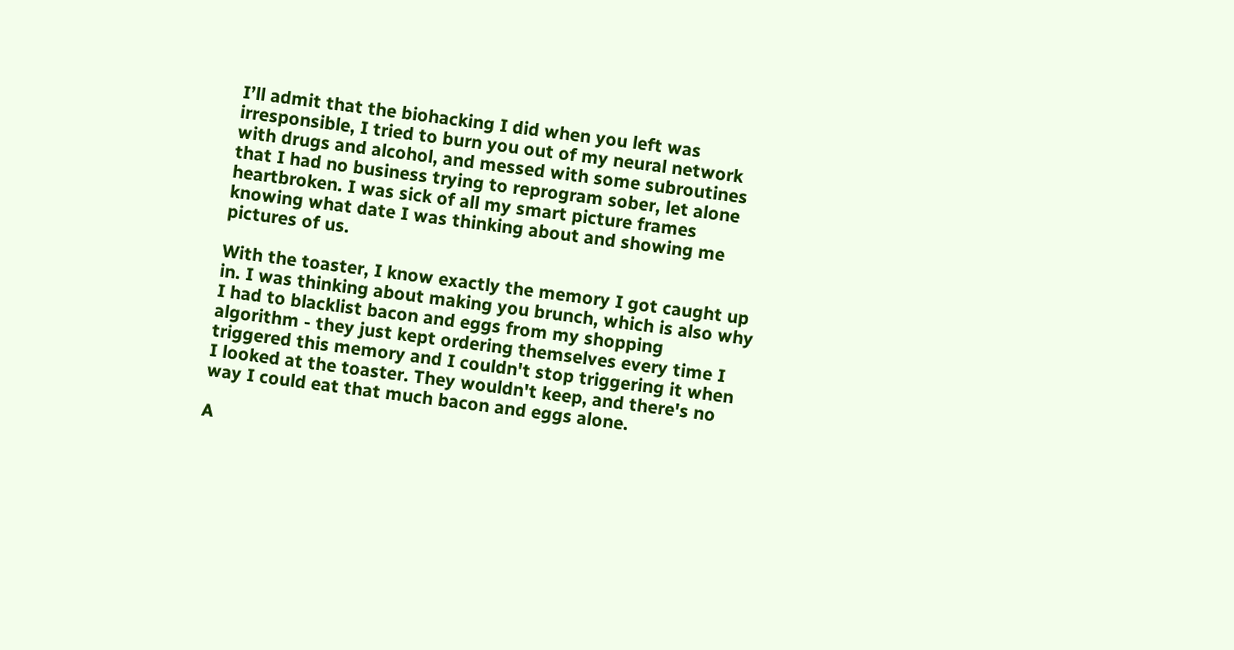I’ll admit that the biohacking I did when you left was irresponsible, I tried to burn you out of my neural network with drugs and alcohol, and messed with some subroutines that I had no business trying to reprogram sober, let alone heartbroken. I was sick of all my smart picture frames knowing what date I was thinking about and showing me pictures of us.

With the toaster, I know exactly the memory I got caught up in. I was thinking about making you brunch, which is also why I had to blacklist bacon and eggs from my shopping algorithm - they just kept ordering themselves every time I triggered this memory and I couldn't stop triggering it when I looked at the toaster. They wouldn't keep, and there's no way I could eat that much bacon and eggs alone.

A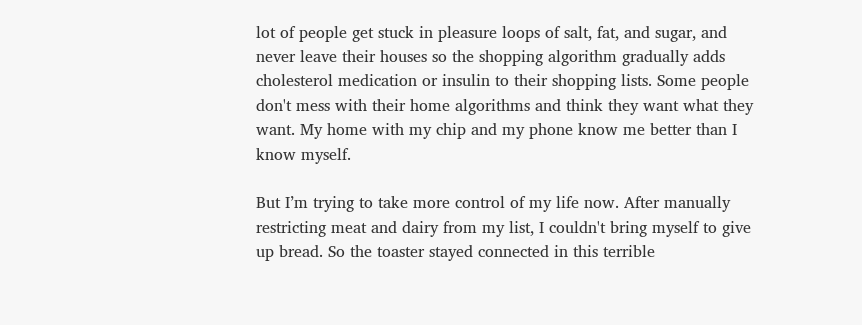lot of people get stuck in pleasure loops of salt, fat, and sugar, and never leave their houses so the shopping algorithm gradually adds cholesterol medication or insulin to their shopping lists. Some people don't mess with their home algorithms and think they want what they want. My home with my chip and my phone know me better than I know myself.

But I’m trying to take more control of my life now. After manually restricting meat and dairy from my list, I couldn't bring myself to give up bread. So the toaster stayed connected in this terrible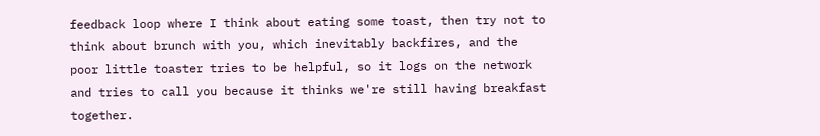feedback loop where I think about eating some toast, then try not to think about brunch with you, which inevitably backfires, and the poor little toaster tries to be helpful, so it logs on the network and tries to call you because it thinks we're still having breakfast together.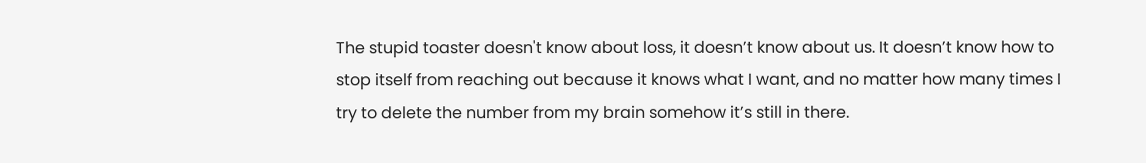The stupid toaster doesn't know about loss, it doesn’t know about us. It doesn’t know how to stop itself from reaching out because it knows what I want, and no matter how many times I try to delete the number from my brain somehow it’s still in there.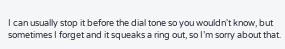I can usually stop it before the dial tone so you wouldn't know, but sometimes I forget and it squeaks a ring out, so I’m sorry about that.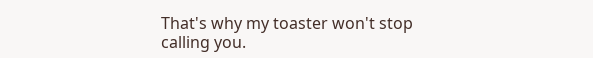That's why my toaster won't stop calling you.